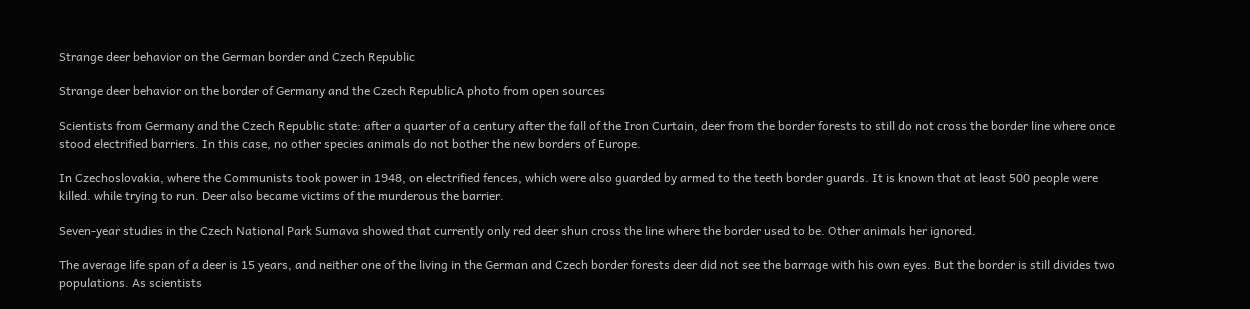Strange deer behavior on the German border and Czech Republic

Strange deer behavior on the border of Germany and the Czech RepublicA photo from open sources

Scientists from Germany and the Czech Republic state: after a quarter of a century after the fall of the Iron Curtain, deer from the border forests to still do not cross the border line where once stood electrified barriers. In this case, no other species animals do not bother the new borders of Europe.

In Czechoslovakia, where the Communists took power in 1948, on electrified fences, which were also guarded by armed to the teeth border guards. It is known that at least 500 people were killed. while trying to run. Deer also became victims of the murderous the barrier.

Seven-year studies in the Czech National Park Sumava showed that currently only red deer shun cross the line where the border used to be. Other animals her ignored.

The average life span of a deer is 15 years, and neither one of the living in the German and Czech border forests deer did not see the barrage with his own eyes. But the border is still divides two populations. As scientists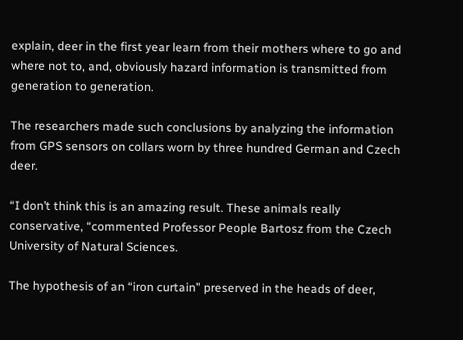explain, deer in the first year learn from their mothers where to go and where not to, and, obviously hazard information is transmitted from generation to generation.

The researchers made such conclusions by analyzing the information from GPS sensors on collars worn by three hundred German and Czech deer.

“I don’t think this is an amazing result. These animals really conservative, “commented Professor People Bartosz from the Czech University of Natural Sciences.

The hypothesis of an “iron curtain” preserved in the heads of deer,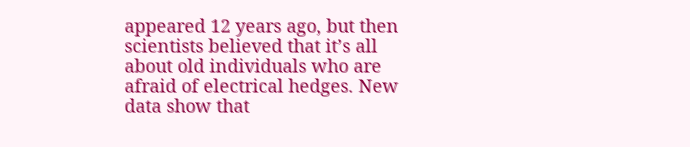appeared 12 years ago, but then scientists believed that it’s all about old individuals who are afraid of electrical hedges. New data show that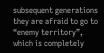subsequent generations they are afraid to go to “enemy territory”, which is completely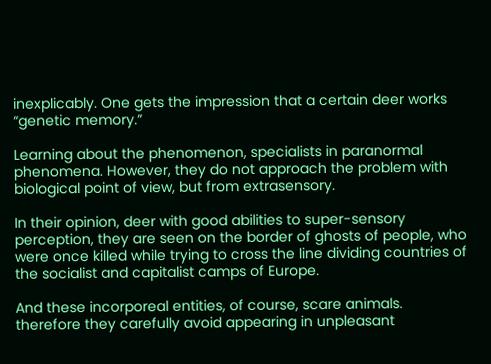inexplicably. One gets the impression that a certain deer works “genetic memory.”

Learning about the phenomenon, specialists in paranormal phenomena. However, they do not approach the problem with biological point of view, but from extrasensory.

In their opinion, deer with good abilities to super-sensory perception, they are seen on the border of ghosts of people, who were once killed while trying to cross the line dividing countries of the socialist and capitalist camps of Europe.

And these incorporeal entities, of course, scare animals. therefore they carefully avoid appearing in unpleasant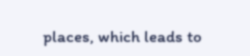places, which leads to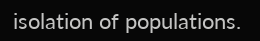isolation of populations.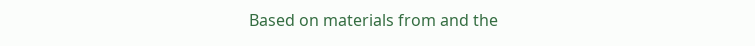Based on materials from and the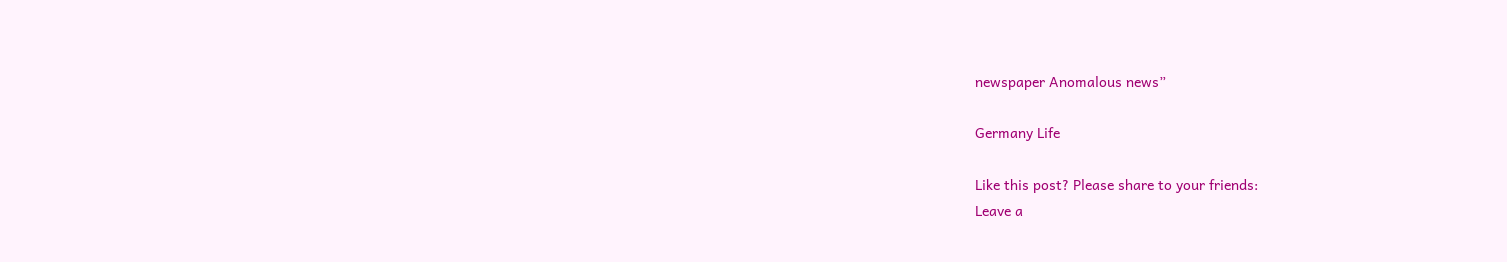newspaper Anomalous news”

Germany Life

Like this post? Please share to your friends:
Leave a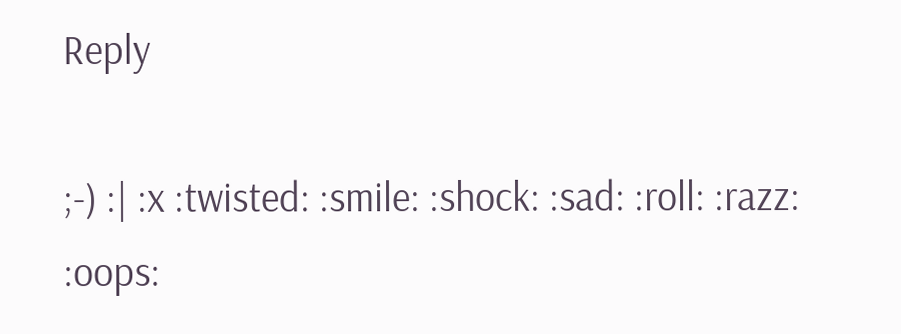Reply

;-) :| :x :twisted: :smile: :shock: :sad: :roll: :razz: :oops: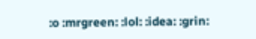:o :mrgreen: :lol: :idea: :grin: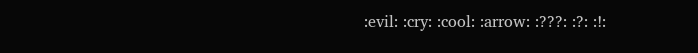:evil: :cry: :cool: :arrow: :???: :?: :!: